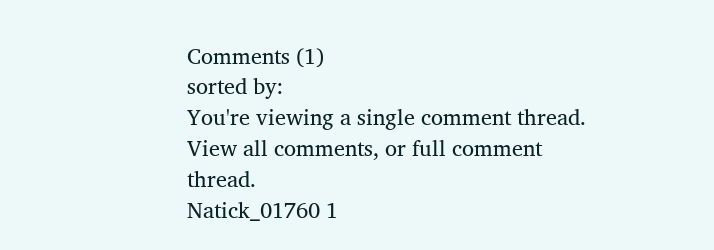Comments (1)
sorted by:
You're viewing a single comment thread. View all comments, or full comment thread.
Natick_01760 1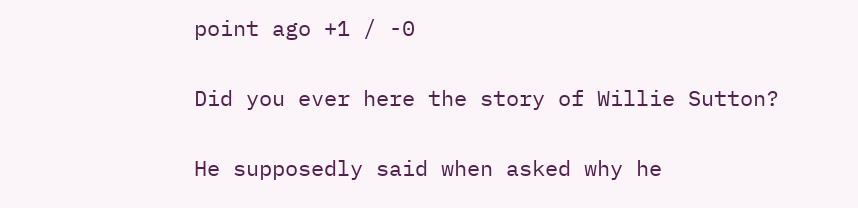point ago +1 / -0

Did you ever here the story of Willie Sutton?

He supposedly said when asked why he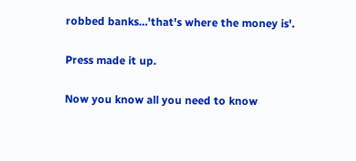robbed banks...'that's where the money is'.

Press made it up.

Now you know all you need to know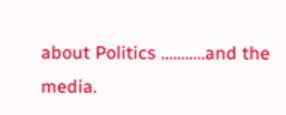about Politics ...........and the media.